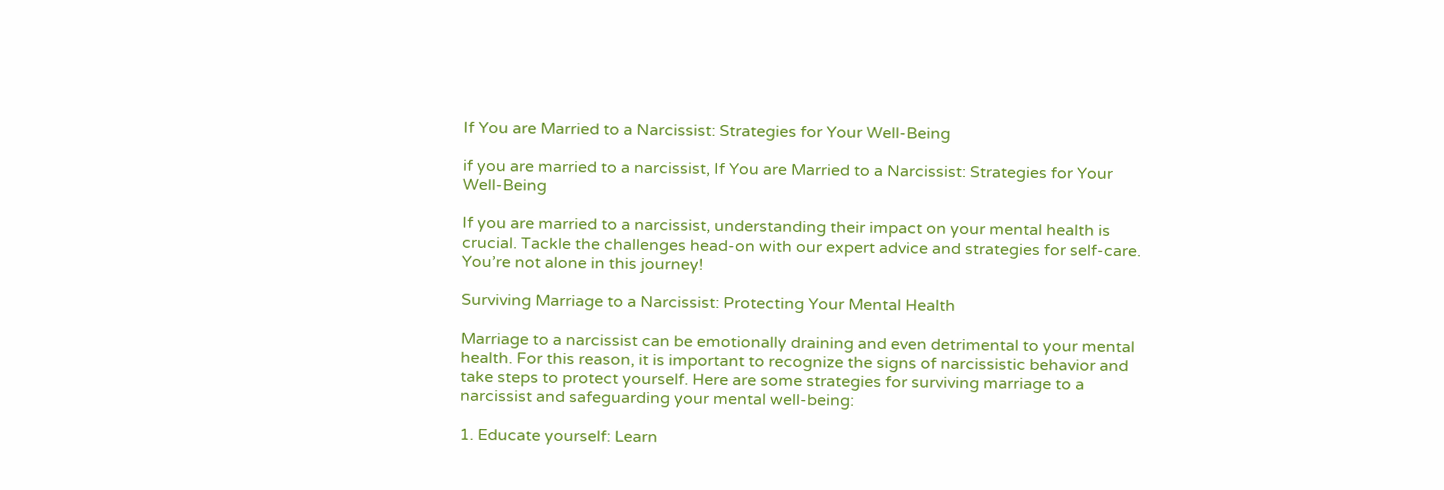If You are Married to a Narcissist: Strategies for Your Well-Being

if you are married to a narcissist, If You are Married to a Narcissist: Strategies for Your Well-Being

If you are married to a narcissist, understanding their impact on your mental health is crucial. Tackle the challenges head-on with our expert advice and strategies for self-care. You’re not alone in this journey!

Surviving Marriage to a Narcissist: Protecting Your Mental Health

Marriage to a narcissist can be emotionally draining and even detrimental to your mental health. For this reason, it is important to recognize the signs of narcissistic behavior and take steps to protect yourself. Here are some strategies for surviving marriage to a narcissist and safeguarding your mental well-being:

1. Educate yourself: Learn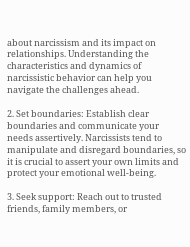about narcissism and its impact on relationships. Understanding the characteristics and dynamics of narcissistic behavior can help you navigate the challenges ahead.

2. Set boundaries: Establish clear boundaries and communicate your needs assertively. Narcissists tend to manipulate and disregard boundaries, so it is crucial to assert your own limits and protect your emotional well-being.

3. Seek support: Reach out to trusted friends, family members, or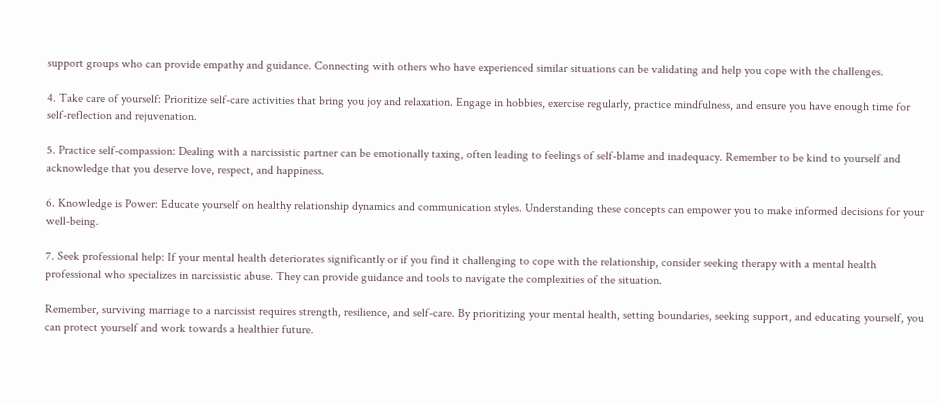support groups who can provide empathy and guidance. Connecting with others who have experienced similar situations can be validating and help you cope with the challenges.

4. Take care of yourself: Prioritize self-care activities that bring you joy and relaxation. Engage in hobbies, exercise regularly, practice mindfulness, and ensure you have enough time for self-reflection and rejuvenation.

5. Practice self-compassion: Dealing with a narcissistic partner can be emotionally taxing, often leading to feelings of self-blame and inadequacy. Remember to be kind to yourself and acknowledge that you deserve love, respect, and happiness.

6. Knowledge is Power: Educate yourself on healthy relationship dynamics and communication styles. Understanding these concepts can empower you to make informed decisions for your well-being.

7. Seek professional help: If your mental health deteriorates significantly or if you find it challenging to cope with the relationship, consider seeking therapy with a mental health professional who specializes in narcissistic abuse. They can provide guidance and tools to navigate the complexities of the situation.

Remember, surviving marriage to a narcissist requires strength, resilience, and self-care. By prioritizing your mental health, setting boundaries, seeking support, and educating yourself, you can protect yourself and work towards a healthier future.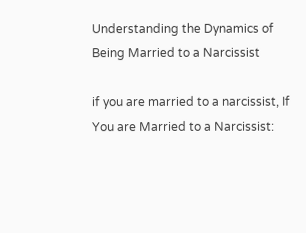Understanding the Dynamics of Being Married to a Narcissist

if you are married to a narcissist, If You are Married to a Narcissist: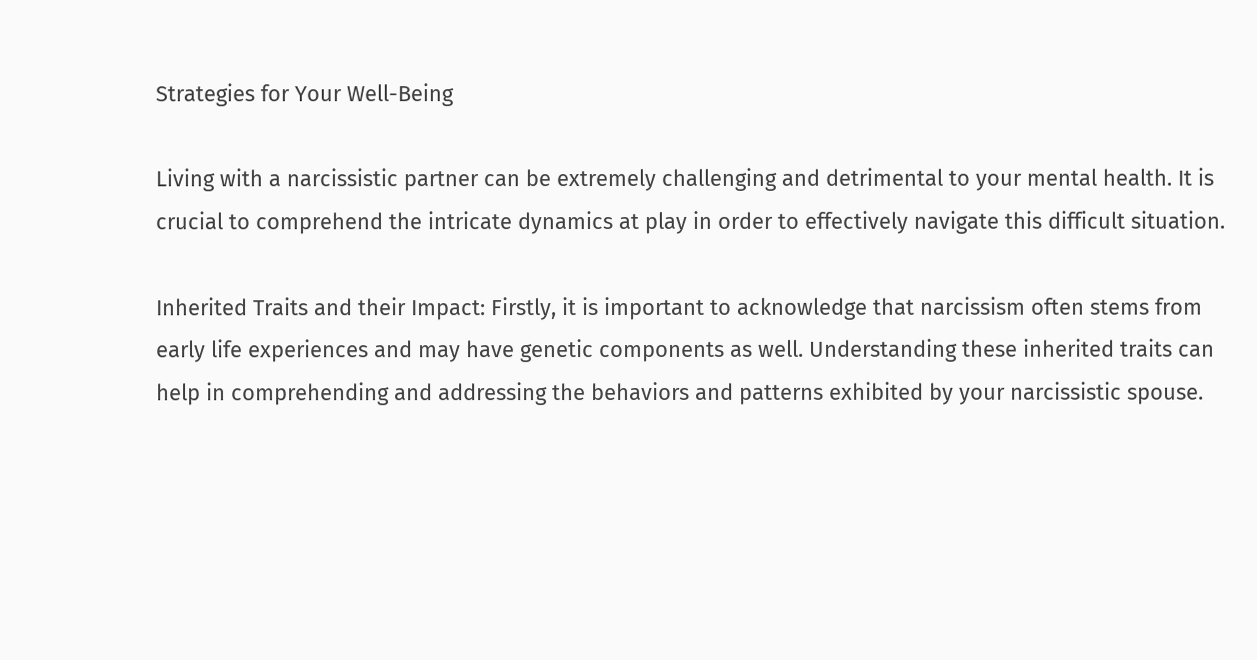Strategies for Your Well-Being

Living with a narcissistic partner can be extremely challenging and detrimental to your mental health. It is crucial to comprehend the intricate dynamics at play in order to effectively navigate this difficult situation.

Inherited Traits and their Impact: Firstly, it is important to acknowledge that narcissism often stems from early life experiences and may have genetic components as well. Understanding these inherited traits can help in comprehending and addressing the behaviors and patterns exhibited by your narcissistic spouse.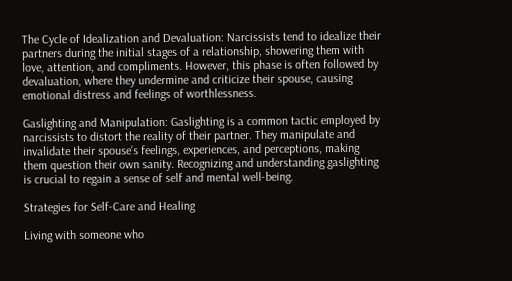The Cycle of Idealization and Devaluation: Narcissists tend to idealize their partners during the initial stages of a relationship, showering them with love, attention, and compliments. However, this phase is often followed by devaluation, where they undermine and criticize their spouse, causing emotional distress and feelings of worthlessness.

Gaslighting and Manipulation: Gaslighting is a common tactic employed by narcissists to distort the reality of their partner. They manipulate and invalidate their spouse’s feelings, experiences, and perceptions, making them question their own sanity. Recognizing and understanding gaslighting is crucial to regain a sense of self and mental well-being.

Strategies for Self-Care and Healing

Living with someone who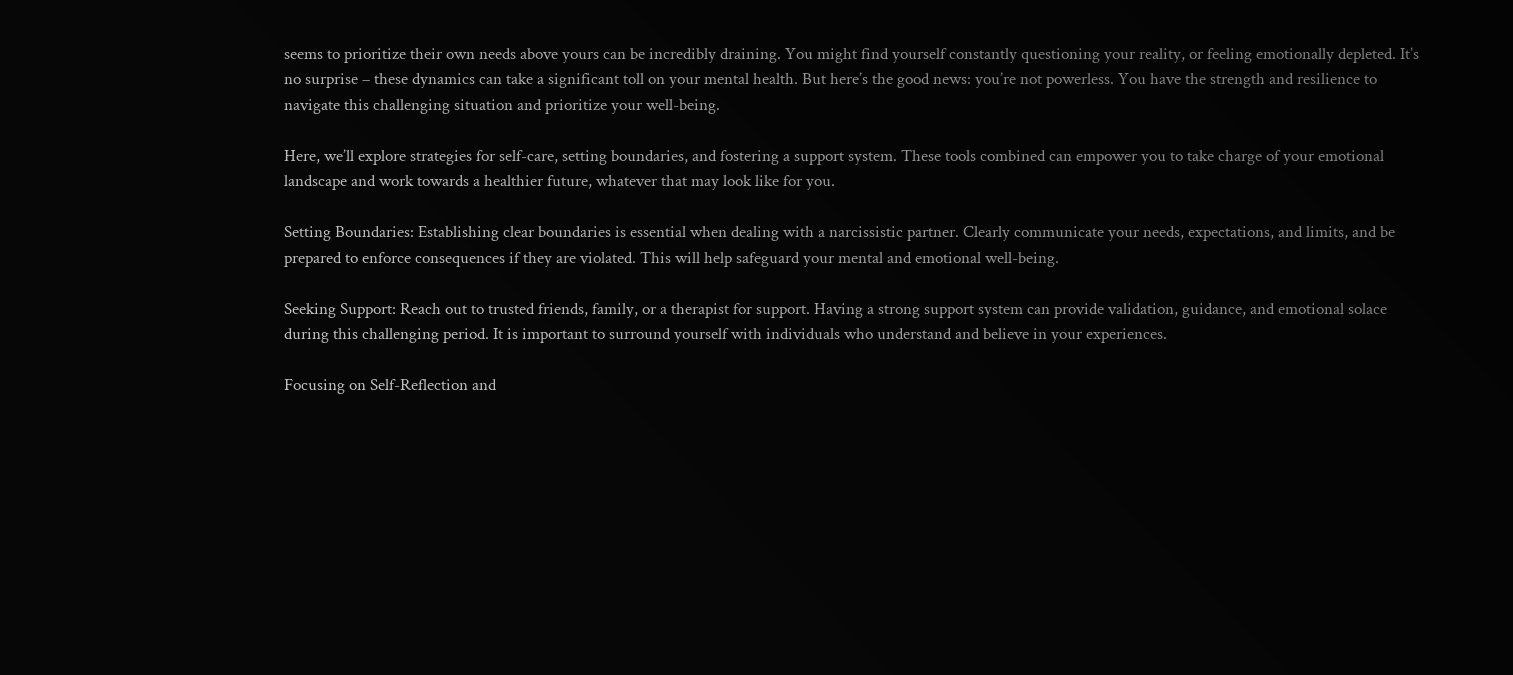seems to prioritize their own needs above yours can be incredibly draining. You might find yourself constantly questioning your reality, or feeling emotionally depleted. It’s no surprise – these dynamics can take a significant toll on your mental health. But here’s the good news: you’re not powerless. You have the strength and resilience to navigate this challenging situation and prioritize your well-being.

Here, we’ll explore strategies for self-care, setting boundaries, and fostering a support system. These tools combined can empower you to take charge of your emotional landscape and work towards a healthier future, whatever that may look like for you.

Setting Boundaries: Establishing clear boundaries is essential when dealing with a narcissistic partner. Clearly communicate your needs, expectations, and limits, and be prepared to enforce consequences if they are violated. This will help safeguard your mental and emotional well-being.

Seeking Support: Reach out to trusted friends, family, or a therapist for support. Having a strong support system can provide validation, guidance, and emotional solace during this challenging period. It is important to surround yourself with individuals who understand and believe in your experiences.

Focusing on Self-Reflection and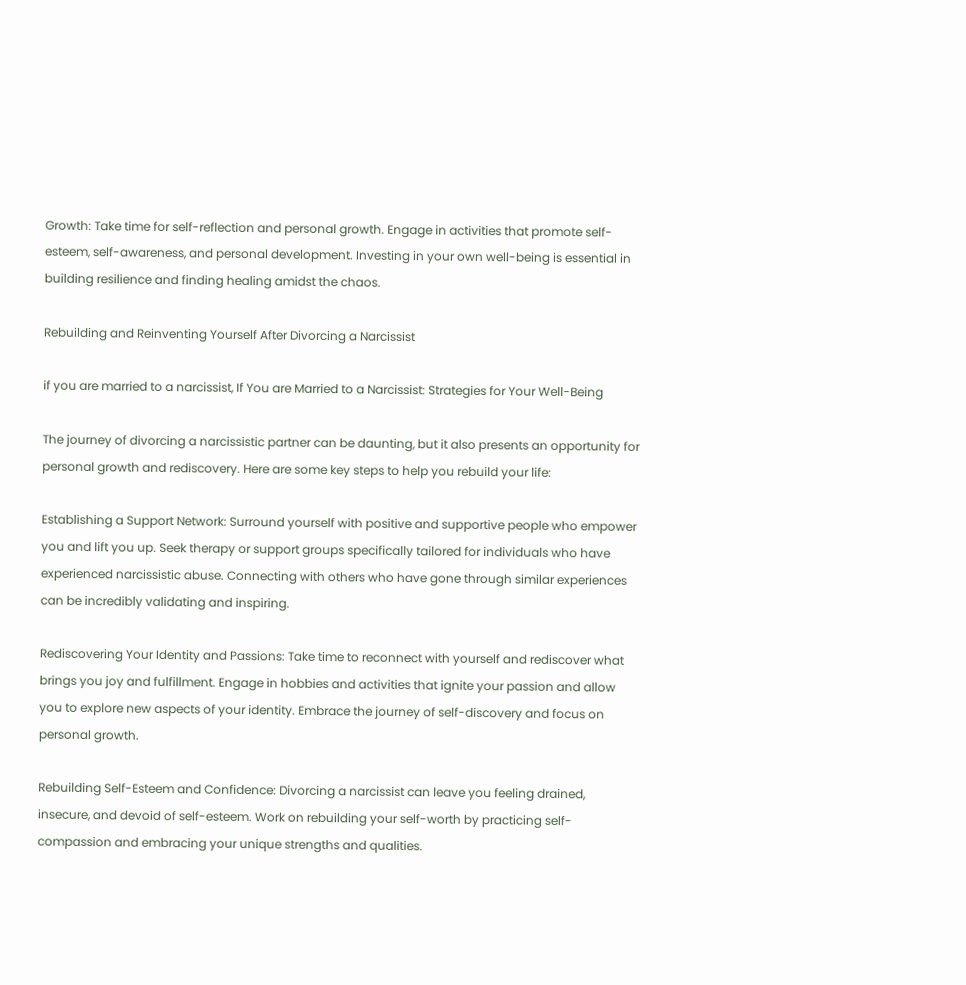Growth: Take time for self-reflection and personal growth. Engage in activities that promote self-esteem, self-awareness, and personal development. Investing in your own well-being is essential in building resilience and finding healing amidst the chaos.

Rebuilding and Reinventing Yourself After Divorcing a Narcissist

if you are married to a narcissist, If You are Married to a Narcissist: Strategies for Your Well-Being

The journey of divorcing a narcissistic partner can be daunting, but it also presents an opportunity for personal growth and rediscovery. Here are some key steps to help you rebuild your life:

Establishing a Support Network: Surround yourself with positive and supportive people who empower you and lift you up. Seek therapy or support groups specifically tailored for individuals who have experienced narcissistic abuse. Connecting with others who have gone through similar experiences can be incredibly validating and inspiring.

Rediscovering Your Identity and Passions: Take time to reconnect with yourself and rediscover what brings you joy and fulfillment. Engage in hobbies and activities that ignite your passion and allow you to explore new aspects of your identity. Embrace the journey of self-discovery and focus on personal growth.

Rebuilding Self-Esteem and Confidence: Divorcing a narcissist can leave you feeling drained, insecure, and devoid of self-esteem. Work on rebuilding your self-worth by practicing self-compassion and embracing your unique strengths and qualities.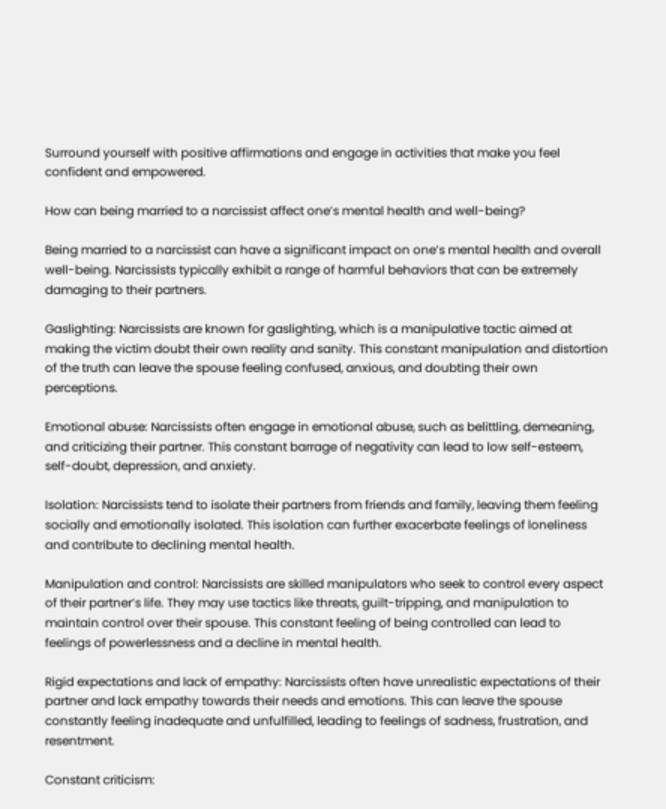Surround yourself with positive affirmations and engage in activities that make you feel confident and empowered.

How can being married to a narcissist affect one’s mental health and well-being?

Being married to a narcissist can have a significant impact on one’s mental health and overall well-being. Narcissists typically exhibit a range of harmful behaviors that can be extremely damaging to their partners.

Gaslighting: Narcissists are known for gaslighting, which is a manipulative tactic aimed at making the victim doubt their own reality and sanity. This constant manipulation and distortion of the truth can leave the spouse feeling confused, anxious, and doubting their own perceptions.

Emotional abuse: Narcissists often engage in emotional abuse, such as belittling, demeaning, and criticizing their partner. This constant barrage of negativity can lead to low self-esteem, self-doubt, depression, and anxiety.

Isolation: Narcissists tend to isolate their partners from friends and family, leaving them feeling socially and emotionally isolated. This isolation can further exacerbate feelings of loneliness and contribute to declining mental health.

Manipulation and control: Narcissists are skilled manipulators who seek to control every aspect of their partner’s life. They may use tactics like threats, guilt-tripping, and manipulation to maintain control over their spouse. This constant feeling of being controlled can lead to feelings of powerlessness and a decline in mental health.

Rigid expectations and lack of empathy: Narcissists often have unrealistic expectations of their partner and lack empathy towards their needs and emotions. This can leave the spouse constantly feeling inadequate and unfulfilled, leading to feelings of sadness, frustration, and resentment.

Constant criticism: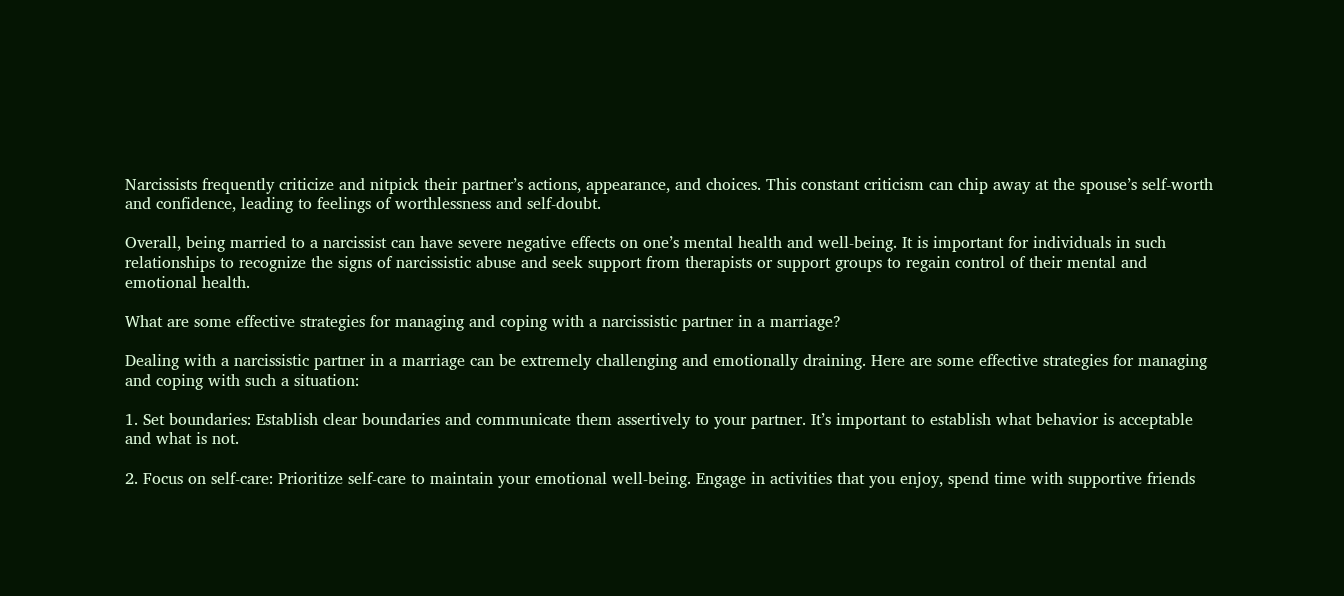Narcissists frequently criticize and nitpick their partner’s actions, appearance, and choices. This constant criticism can chip away at the spouse’s self-worth and confidence, leading to feelings of worthlessness and self-doubt.

Overall, being married to a narcissist can have severe negative effects on one’s mental health and well-being. It is important for individuals in such relationships to recognize the signs of narcissistic abuse and seek support from therapists or support groups to regain control of their mental and emotional health.

What are some effective strategies for managing and coping with a narcissistic partner in a marriage?

Dealing with a narcissistic partner in a marriage can be extremely challenging and emotionally draining. Here are some effective strategies for managing and coping with such a situation:

1. Set boundaries: Establish clear boundaries and communicate them assertively to your partner. It’s important to establish what behavior is acceptable and what is not.

2. Focus on self-care: Prioritize self-care to maintain your emotional well-being. Engage in activities that you enjoy, spend time with supportive friends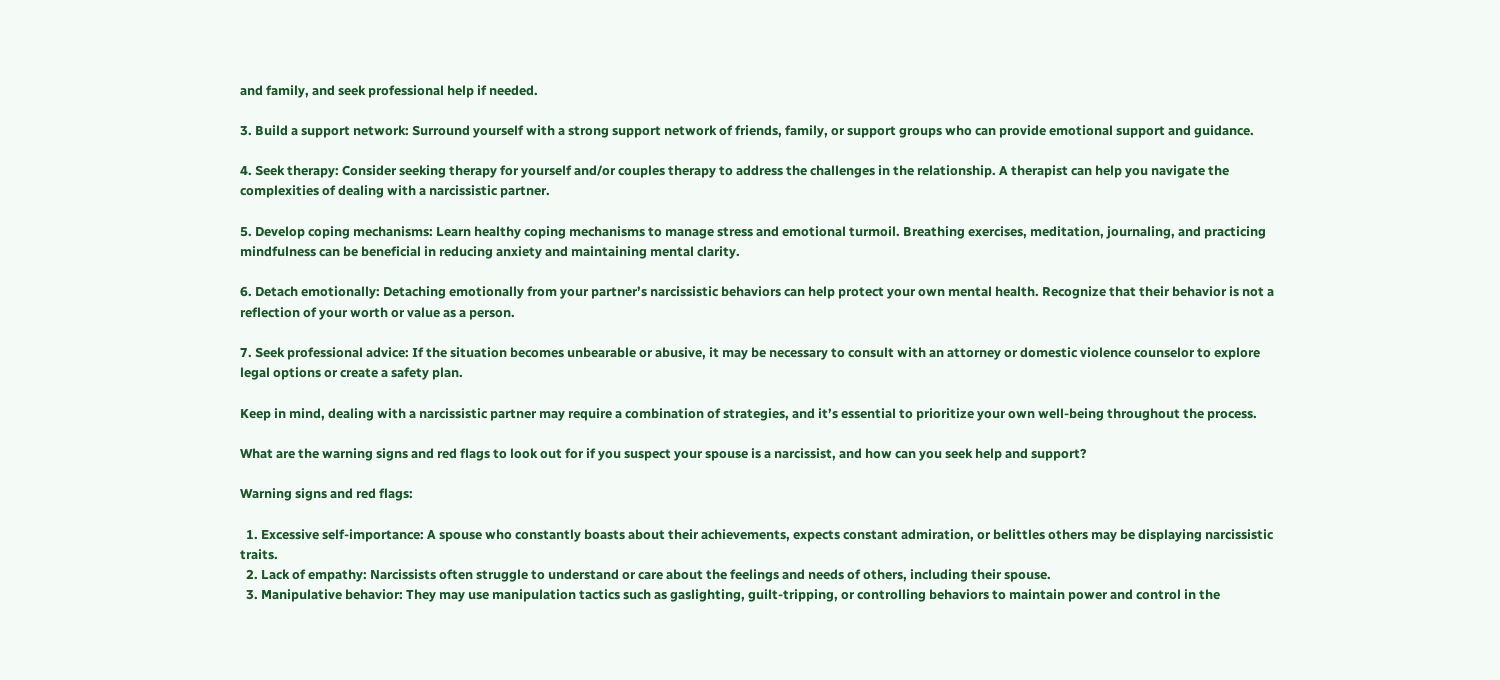and family, and seek professional help if needed.

3. Build a support network: Surround yourself with a strong support network of friends, family, or support groups who can provide emotional support and guidance.

4. Seek therapy: Consider seeking therapy for yourself and/or couples therapy to address the challenges in the relationship. A therapist can help you navigate the complexities of dealing with a narcissistic partner.

5. Develop coping mechanisms: Learn healthy coping mechanisms to manage stress and emotional turmoil. Breathing exercises, meditation, journaling, and practicing mindfulness can be beneficial in reducing anxiety and maintaining mental clarity.

6. Detach emotionally: Detaching emotionally from your partner’s narcissistic behaviors can help protect your own mental health. Recognize that their behavior is not a reflection of your worth or value as a person.

7. Seek professional advice: If the situation becomes unbearable or abusive, it may be necessary to consult with an attorney or domestic violence counselor to explore legal options or create a safety plan.

Keep in mind, dealing with a narcissistic partner may require a combination of strategies, and it’s essential to prioritize your own well-being throughout the process.

What are the warning signs and red flags to look out for if you suspect your spouse is a narcissist, and how can you seek help and support?

Warning signs and red flags:

  1. Excessive self-importance: A spouse who constantly boasts about their achievements, expects constant admiration, or belittles others may be displaying narcissistic traits.
  2. Lack of empathy: Narcissists often struggle to understand or care about the feelings and needs of others, including their spouse.
  3. Manipulative behavior: They may use manipulation tactics such as gaslighting, guilt-tripping, or controlling behaviors to maintain power and control in the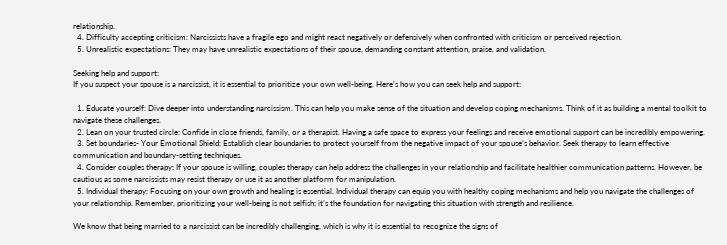relationship.
  4. Difficulty accepting criticism: Narcissists have a fragile ego and might react negatively or defensively when confronted with criticism or perceived rejection.
  5. Unrealistic expectations: They may have unrealistic expectations of their spouse, demanding constant attention, praise, and validation.

Seeking help and support:
If you suspect your spouse is a narcissist, it is essential to prioritize your own well-being. Here’s how you can seek help and support:

  1. Educate yourself: Dive deeper into understanding narcissism. This can help you make sense of the situation and develop coping mechanisms. Think of it as building a mental toolkit to navigate these challenges.
  2. Lean on your trusted circle: Confide in close friends, family, or a therapist. Having a safe space to express your feelings and receive emotional support can be incredibly empowering.
  3. Set boundaries- Your Emotional Shield: Establish clear boundaries to protect yourself from the negative impact of your spouse’s behavior. Seek therapy to learn effective communication and boundary-setting techniques.
  4. Consider couples therapy: If your spouse is willing, couples therapy can help address the challenges in your relationship and facilitate healthier communication patterns. However, be cautious as some narcissists may resist therapy or use it as another platform for manipulation.
  5. Individual therapy: Focusing on your own growth and healing is essential. Individual therapy can equip you with healthy coping mechanisms and help you navigate the challenges of your relationship. Remember, prioritizing your well-being is not selfish; it’s the foundation for navigating this situation with strength and resilience.

We know that being married to a narcissist can be incredibly challenging, which is why it is essential to recognize the signs of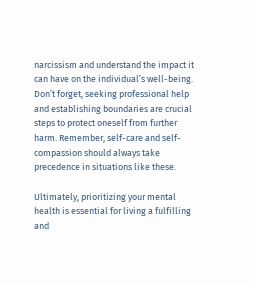narcissism and understand the impact it can have on the individual’s well-being. Don’t forget, seeking professional help and establishing boundaries are crucial steps to protect oneself from further harm. Remember, self-care and self-compassion should always take precedence in situations like these.

Ultimately, prioritizing your mental health is essential for living a fulfilling and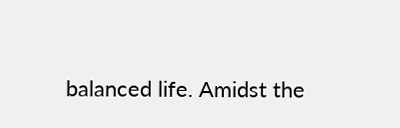balanced life. Amidst the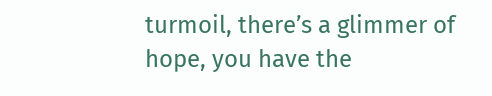turmoil, there’s a glimmer of hope, you have the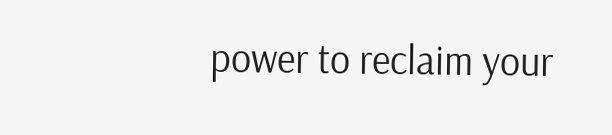power to reclaim your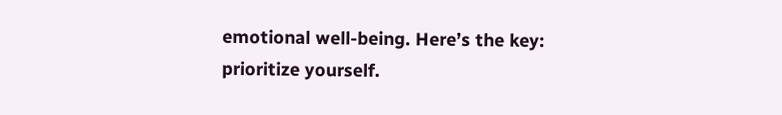emotional well-being. Here’s the key: prioritize yourself.